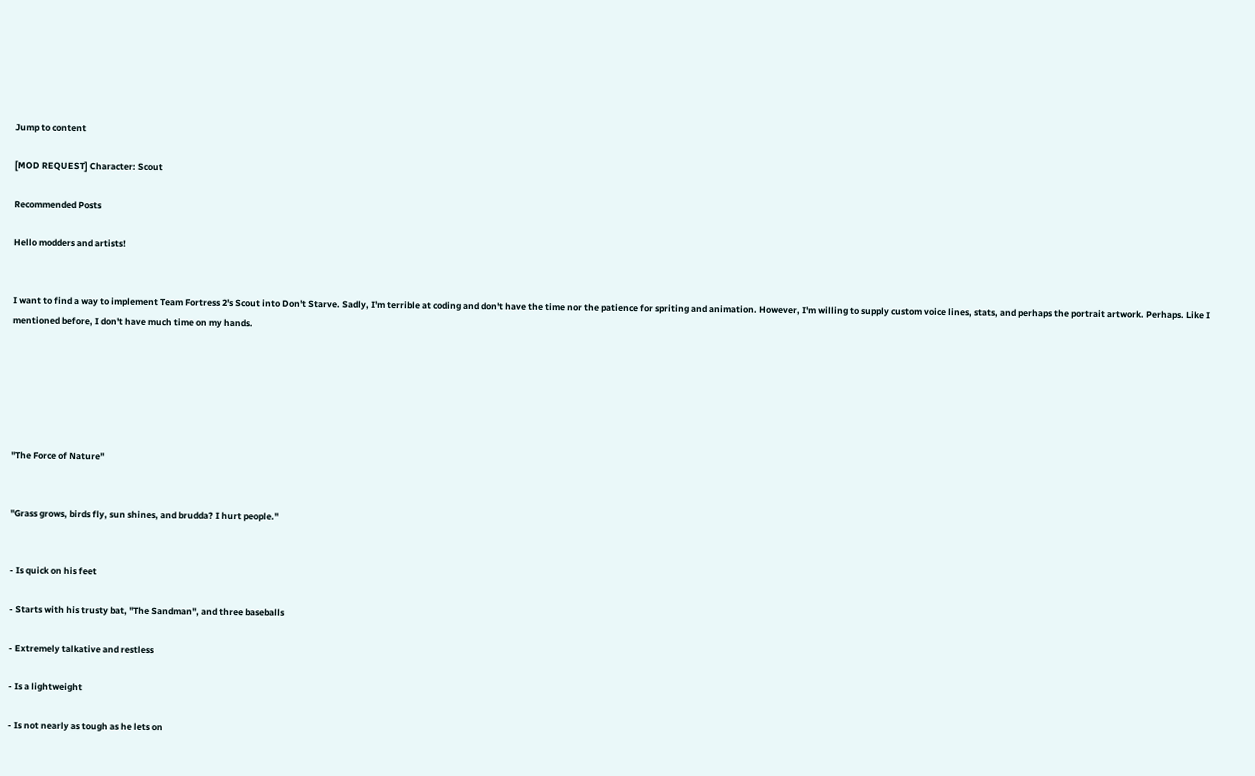Jump to content

[MOD REQUEST] Character: Scout

Recommended Posts

Hello modders and artists!


I want to find a way to implement Team Fortress 2's Scout into Don't Starve. Sadly, I'm terrible at coding and don't have the time nor the patience for spriting and animation. However, I'm willing to supply custom voice lines, stats, and perhaps the portrait artwork. Perhaps. Like I mentioned before, I don't have much time on my hands.






"The Force of Nature"


"Grass grows, birds fly, sun shines, and brudda? I hurt people."


- Is quick on his feet

- Starts with his trusty bat, "The Sandman", and three baseballs

- Extremely talkative and restless

- Is a lightweight

- Is not nearly as tough as he lets on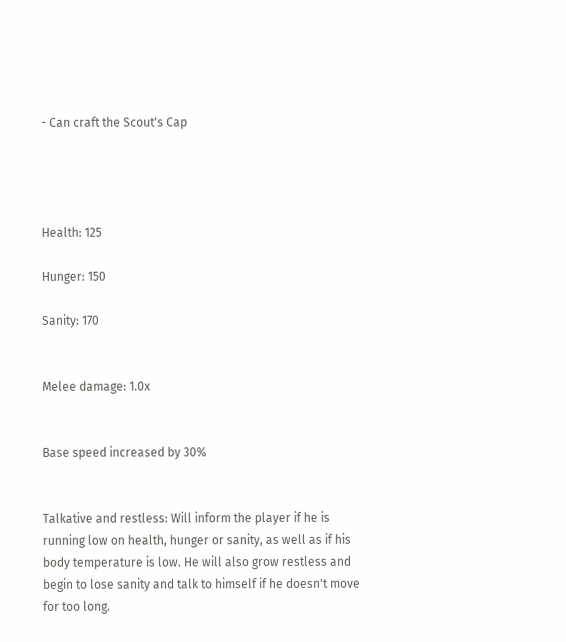- Can craft the Scout's Cap




Health: 125

Hunger: 150

Sanity: 170


Melee damage: 1.0x


Base speed increased by 30%


Talkative and restless: Will inform the player if he is running low on health, hunger or sanity, as well as if his body temperature is low. He will also grow restless and begin to lose sanity and talk to himself if he doesn't move for too long.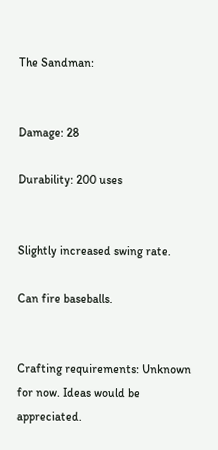The Sandman:


Damage: 28

Durability: 200 uses


Slightly increased swing rate.

Can fire baseballs.


Crafting requirements: Unknown for now. Ideas would be appreciated.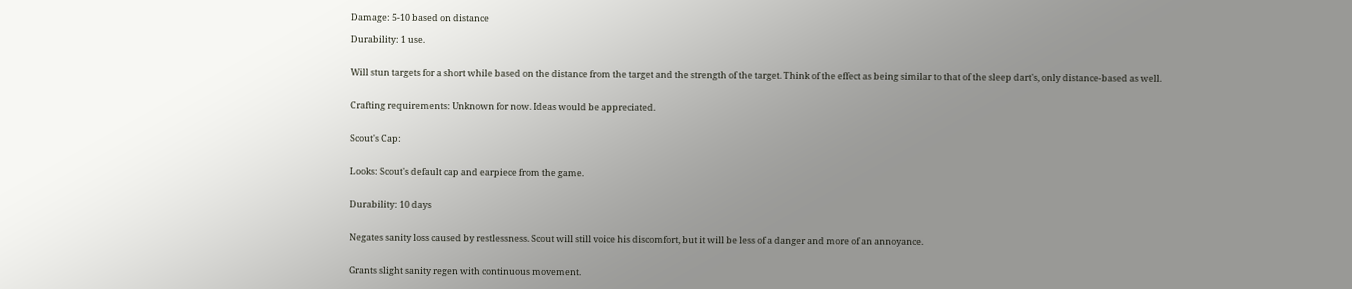Damage: 5-10 based on distance

Durability: 1 use.


Will stun targets for a short while based on the distance from the target and the strength of the target. Think of the effect as being similar to that of the sleep dart's, only distance-based as well.


Crafting requirements: Unknown for now. Ideas would be appreciated.


Scout's Cap:


Looks: Scout's default cap and earpiece from the game.


Durability: 10 days


Negates sanity loss caused by restlessness. Scout will still voice his discomfort, but it will be less of a danger and more of an annoyance.


Grants slight sanity regen with continuous movement.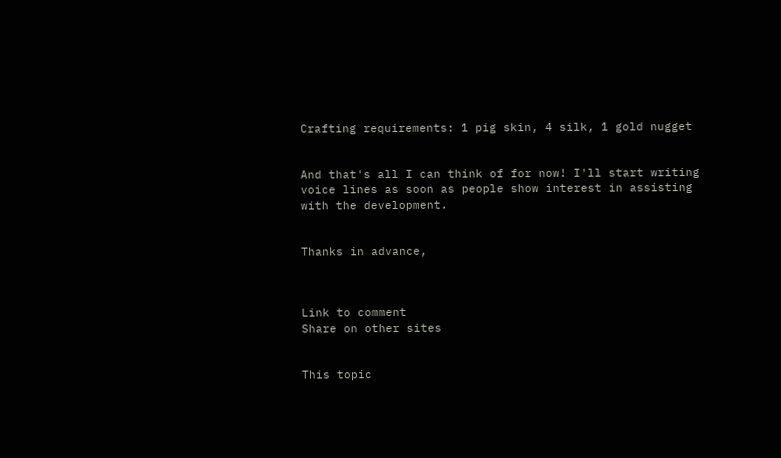Crafting requirements: 1 pig skin, 4 silk, 1 gold nugget


And that's all I can think of for now! I'll start writing voice lines as soon as people show interest in assisting with the development.


Thanks in advance,



Link to comment
Share on other sites


This topic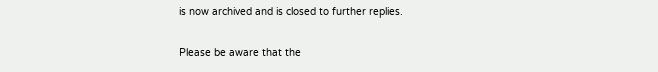is now archived and is closed to further replies.

Please be aware that the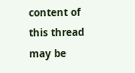content of this thread may be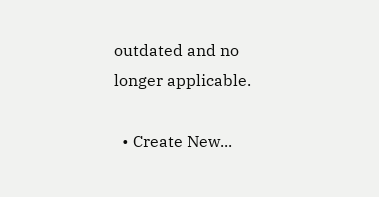outdated and no longer applicable.

  • Create New...